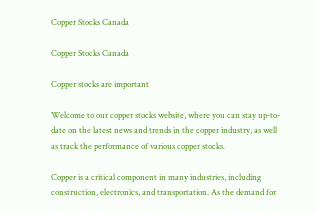Copper Stocks Canada

Copper Stocks Canada

Copper stocks are important

Welcome to our copper stocks website, where you can stay up-to-date on the latest news and trends in the copper industry, as well as track the performance of various copper stocks.

Copper is a critical component in many industries, including construction, electronics, and transportation. As the demand for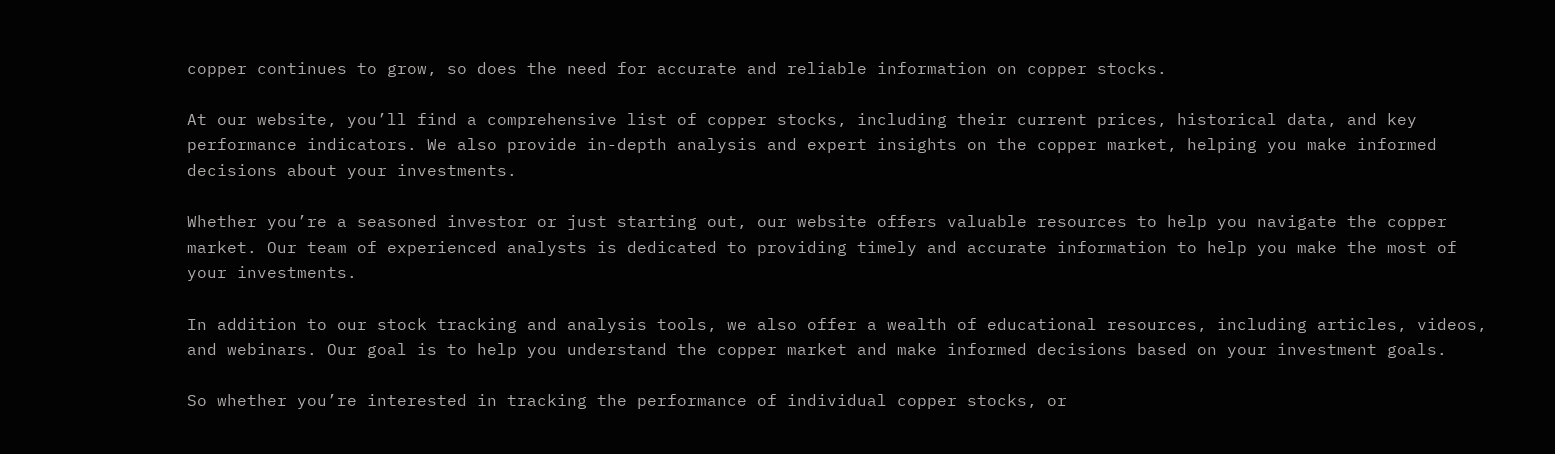copper continues to grow, so does the need for accurate and reliable information on copper stocks.

At our website, you’ll find a comprehensive list of copper stocks, including their current prices, historical data, and key performance indicators. We also provide in-depth analysis and expert insights on the copper market, helping you make informed decisions about your investments.

Whether you’re a seasoned investor or just starting out, our website offers valuable resources to help you navigate the copper market. Our team of experienced analysts is dedicated to providing timely and accurate information to help you make the most of your investments.

In addition to our stock tracking and analysis tools, we also offer a wealth of educational resources, including articles, videos, and webinars. Our goal is to help you understand the copper market and make informed decisions based on your investment goals.

So whether you’re interested in tracking the performance of individual copper stocks, or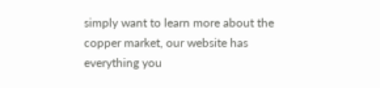simply want to learn more about the copper market, our website has everything you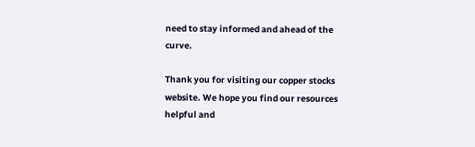need to stay informed and ahead of the curve.

Thank you for visiting our copper stocks website. We hope you find our resources helpful and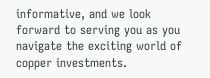informative, and we look forward to serving you as you navigate the exciting world of copper investments.